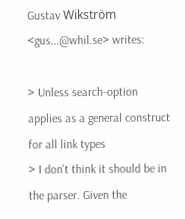Gustav Wikström <gus...@whil.se> writes:

> Unless search-option applies as a general construct for all link types
> I don't think it should be in the parser. Given the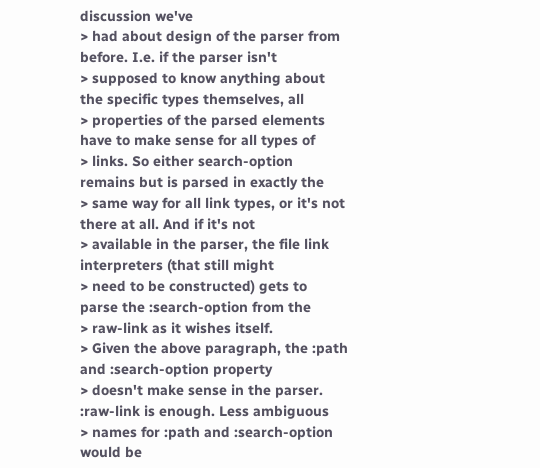discussion we've
> had about design of the parser from before. I.e. if the parser isn't
> supposed to know anything about the specific types themselves, all
> properties of the parsed elements have to make sense for all types of
> links. So either search-option remains but is parsed in exactly the
> same way for all link types, or it's not there at all. And if it's not
> available in the parser, the file link interpreters (that still might
> need to be constructed) gets to parse the :search-option from the
> raw-link as it wishes itself.
> Given the above paragraph, the :path and :search-option property
> doesn't make sense in the parser. :raw-link is enough. Less ambiguous
> names for :path and :search-option would be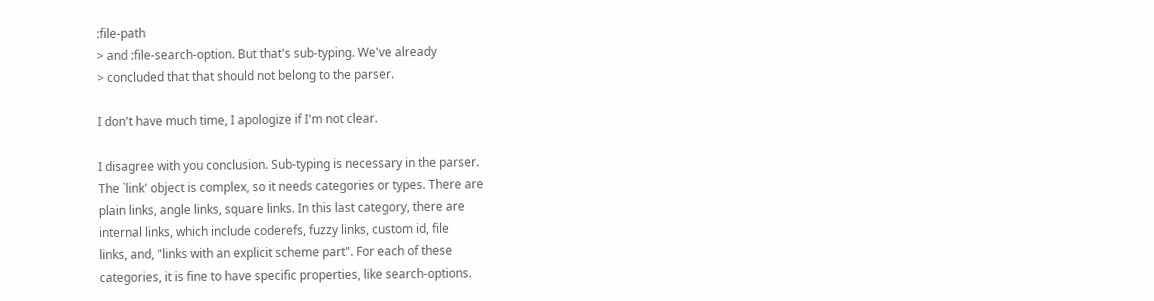:file-path
> and :file-search-option. But that's sub-typing. We've already
> concluded that that should not belong to the parser.

I don't have much time, I apologize if I'm not clear.

I disagree with you conclusion. Sub-typing is necessary in the parser.
The `link' object is complex, so it needs categories or types. There are
plain links, angle links, square links. In this last category, there are
internal links, which include coderefs, fuzzy links, custom id, file
links, and, "links with an explicit scheme part". For each of these
categories, it is fine to have specific properties, like search-options.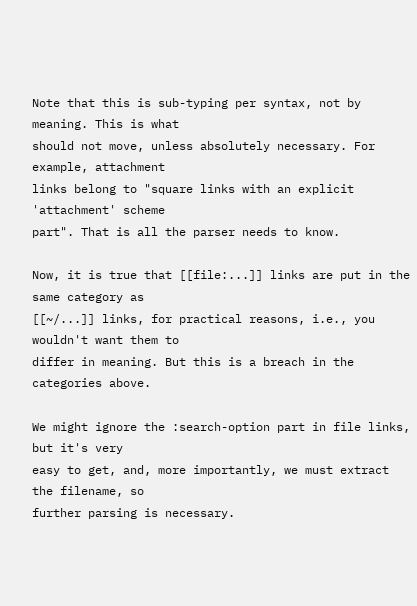Note that this is sub-typing per syntax, not by meaning. This is what
should not move, unless absolutely necessary. For example, attachment
links belong to "square links with an explicit 'attachment' scheme
part". That is all the parser needs to know.

Now, it is true that [[file:...]] links are put in the same category as
[[~/...]] links, for practical reasons, i.e., you wouldn't want them to
differ in meaning. But this is a breach in the categories above.

We might ignore the :search-option part in file links, but it's very
easy to get, and, more importantly, we must extract the filename, so
further parsing is necessary.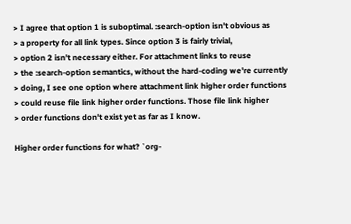> I agree that option 1 is suboptimal. :search-option isn't obvious as
> a property for all link types. Since option 3 is fairly trivial,
> option 2 isn't necessary either. For attachment links to reuse
> the :search-option semantics, without the hard-coding we're currently
> doing, I see one option where attachment link higher order functions
> could reuse file link higher order functions. Those file link higher
> order functions don't exist yet as far as I know.

Higher order functions for what? `org-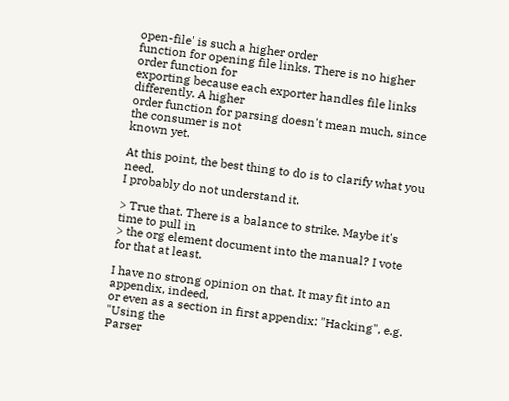open-file' is such a higher order
function for opening file links. There is no higher order function for
exporting because each exporter handles file links differently. A higher
order function for parsing doesn't mean much, since the consumer is not
known yet.

At this point, the best thing to do is to clarify what you need.
I probably do not understand it.

> True that. There is a balance to strike. Maybe it's time to pull in
> the org element document into the manual? I vote for that at least.

I have no strong opinion on that. It may fit into an appendix, indeed,
or even as a section in first appendix: "Hacking", e.g. "Using the
Parser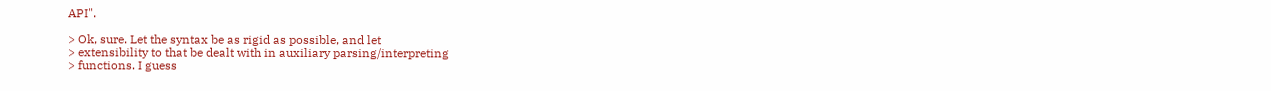API".

> Ok, sure. Let the syntax be as rigid as possible, and let
> extensibility to that be dealt with in auxiliary parsing/interpreting
> functions. I guess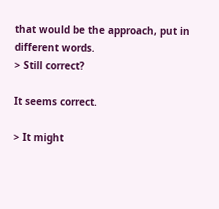that would be the approach, put in different words.
> Still correct?

It seems correct.

> It might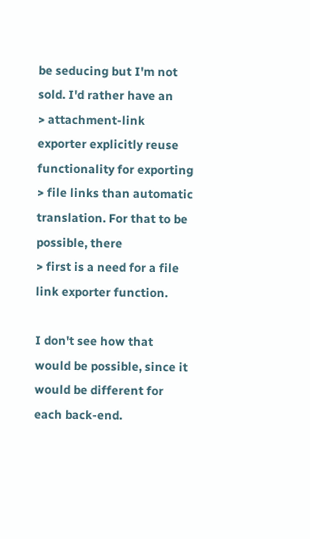be seducing but I'm not sold. I'd rather have an
> attachment-link exporter explicitly reuse functionality for exporting
> file links than automatic translation. For that to be possible, there
> first is a need for a file link exporter function.

I don't see how that would be possible, since it would be different for
each back-end.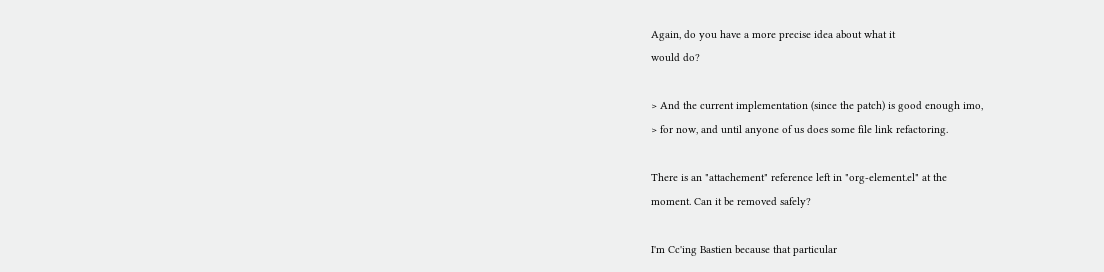Again, do you have a more precise idea about what it
would do?

> And the current implementation (since the patch) is good enough imo,
> for now, and until anyone of us does some file link refactoring.

There is an "attachement" reference left in "org-element.el" at the
moment. Can it be removed safely?

I'm Cc'ing Bastien because that particular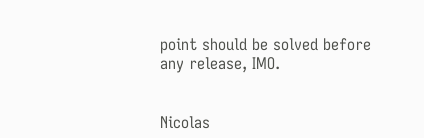point should be solved before
any release, IMO.


Nicolas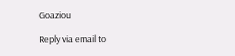Goaziou

Reply via email to